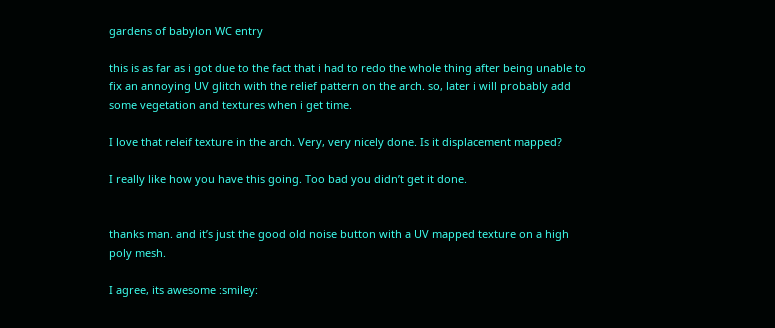gardens of babylon WC entry

this is as far as i got due to the fact that i had to redo the whole thing after being unable to fix an annoying UV glitch with the relief pattern on the arch. so, later i will probably add some vegetation and textures when i get time.

I love that releif texture in the arch. Very, very nicely done. Is it displacement mapped?

I really like how you have this going. Too bad you didn’t get it done.


thanks man. and it’s just the good old noise button with a UV mapped texture on a high poly mesh.

I agree, its awesome :smiley: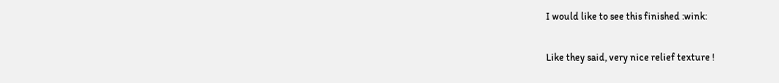I would like to see this finished :wink:

Like they said, very nice relief texture !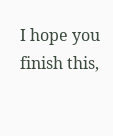I hope you finish this,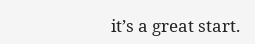it’s a great start.